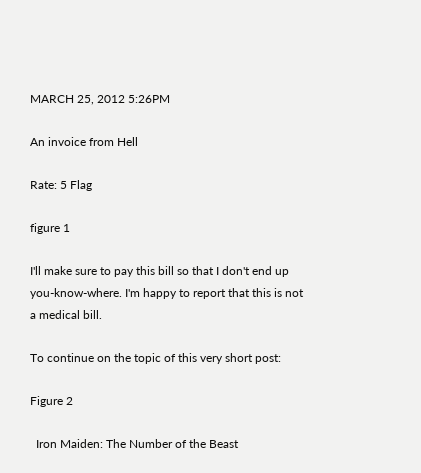MARCH 25, 2012 5:26PM

An invoice from Hell

Rate: 5 Flag

figure 1

I'll make sure to pay this bill so that I don't end up you-know-where. I'm happy to report that this is not a medical bill.

To continue on the topic of this very short post:

Figure 2

  Iron Maiden: The Number of the Beast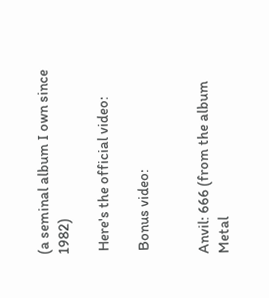(a seminal album I own since 1982)

 Here's the official video:

 Bonus video:


Anvil: 666 (from the album Metal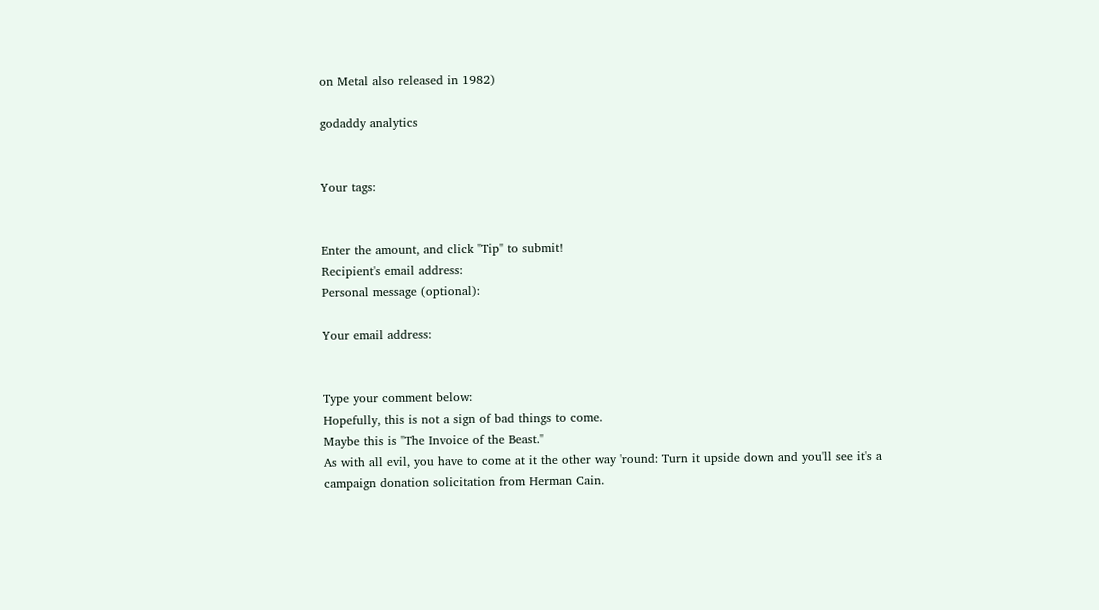on Metal also released in 1982)

godaddy analytics


Your tags:


Enter the amount, and click "Tip" to submit!
Recipient's email address:
Personal message (optional):

Your email address:


Type your comment below:
Hopefully, this is not a sign of bad things to come.
Maybe this is "The Invoice of the Beast."
As with all evil, you have to come at it the other way 'round: Turn it upside down and you'll see it's a campaign donation solicitation from Herman Cain.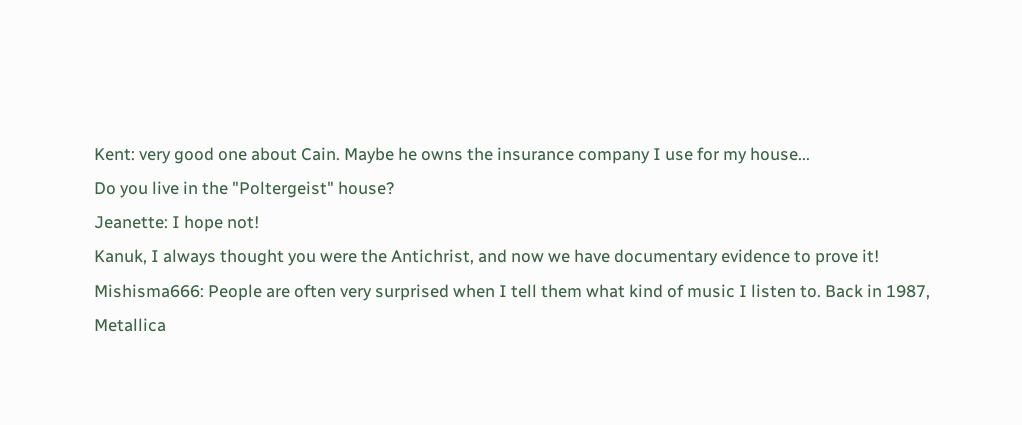Kent: very good one about Cain. Maybe he owns the insurance company I use for my house...
Do you live in the "Poltergeist" house?
Jeanette: I hope not!
Kanuk, I always thought you were the Antichrist, and now we have documentary evidence to prove it!
Mishisma666: People are often very surprised when I tell them what kind of music I listen to. Back in 1987, Metallica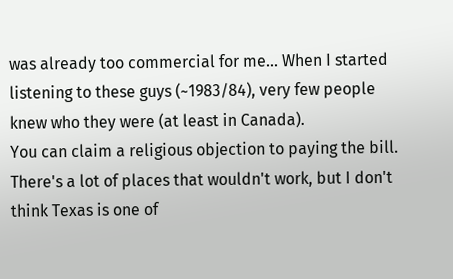was already too commercial for me... When I started listening to these guys (~1983/84), very few people knew who they were (at least in Canada).
You can claim a religious objection to paying the bill. There's a lot of places that wouldn't work, but I don't think Texas is one of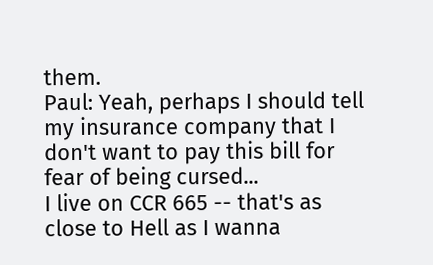them.
Paul: Yeah, perhaps I should tell my insurance company that I don't want to pay this bill for fear of being cursed...
I live on CCR 665 -- that's as close to Hell as I wanna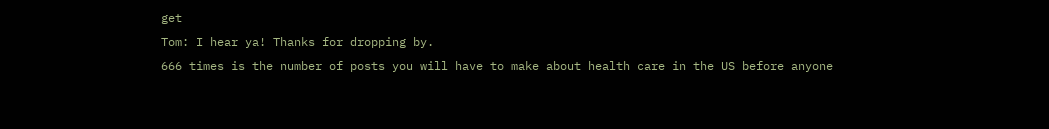get
Tom: I hear ya! Thanks for dropping by.
666 times is the number of posts you will have to make about health care in the US before anyone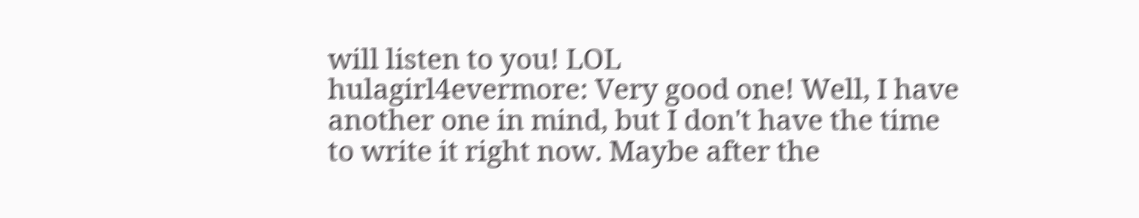will listen to you! LOL
hulagirl4evermore: Very good one! Well, I have another one in mind, but I don't have the time to write it right now. Maybe after the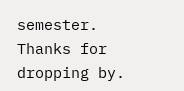semester. Thanks for dropping by.